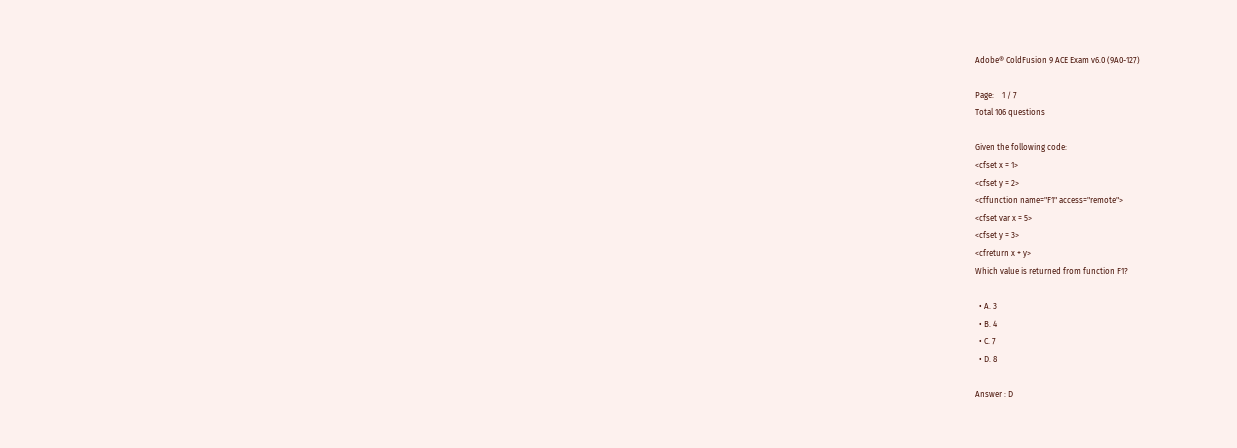Adobe® ColdFusion 9 ACE Exam v6.0 (9A0-127)

Page:    1 / 7
Total 106 questions

Given the following code:
<cfset x = 1>
<cfset y = 2>
<cffunction name="F1" access="remote">
<cfset var x = 5>
<cfset y = 3>
<cfreturn x + y>
Which value is returned from function F1?

  • A. 3
  • B. 4
  • C. 7
  • D. 8

Answer : D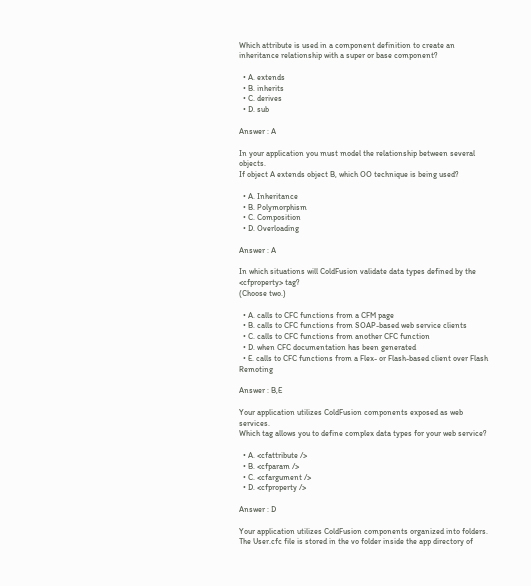Which attribute is used in a component definition to create an inheritance relationship with a super or base component?

  • A. extends
  • B. inherits
  • C. derives
  • D. sub

Answer : A

In your application you must model the relationship between several objects.
If object A extends object B, which OO technique is being used?

  • A. Inheritance
  • B. Polymorphism
  • C. Composition
  • D. Overloading

Answer : A

In which situations will ColdFusion validate data types defined by the <cfproperty> tag?
(Choose two.)

  • A. calls to CFC functions from a CFM page
  • B. calls to CFC functions from SOAP-based web service clients
  • C. calls to CFC functions from another CFC function
  • D. when CFC documentation has been generated
  • E. calls to CFC functions from a Flex- or Flash-based client over Flash Remoting

Answer : B,E

Your application utilizes ColdFusion components exposed as web services.
Which tag allows you to define complex data types for your web service?

  • A. <cfattribute />
  • B. <cfparam />
  • C. <cfargument />
  • D. <cfproperty />

Answer : D

Your application utilizes ColdFusion components organized into folders. The User.cfc file is stored in the vo folder inside the app directory of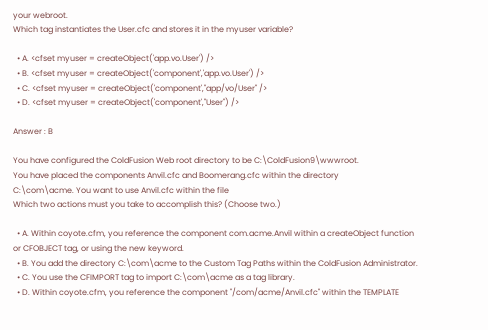your webroot.
Which tag instantiates the User.cfc and stores it in the myuser variable?

  • A. <cfset myuser = createObject('app.vo.User') />
  • B. <cfset myuser = createObject('component','app.vo.User') />
  • C. <cfset myuser = createObject('component',"app/vo/User" />
  • D. <cfset myuser = createObject('component',"User") />

Answer : B

You have configured the ColdFusion Web root directory to be C:\ColdFusion9\wwwroot.
You have placed the components Anvil.cfc and Boomerang.cfc within the directory
C:\com\acme. You want to use Anvil.cfc within the file
Which two actions must you take to accomplish this? (Choose two.)

  • A. Within coyote.cfm, you reference the component com.acme.Anvil within a createObject function or CFOBJECT tag, or using the new keyword.
  • B. You add the directory C:\com\acme to the Custom Tag Paths within the ColdFusion Administrator.
  • C. You use the CFIMPORT tag to import C:\com\acme as a tag library.
  • D. Within coyote.cfm, you reference the component "/com/acme/Anvil.cfc" within the TEMPLATE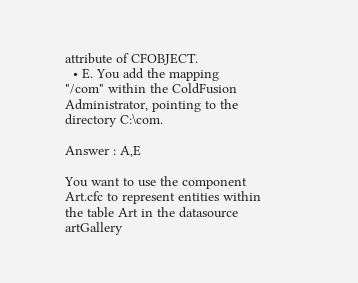attribute of CFOBJECT.
  • E. You add the mapping "/com" within the ColdFusion Administrator, pointing to the directory C:\com.

Answer : A,E

You want to use the component Art.cfc to represent entities within the table Art in the datasource artGallery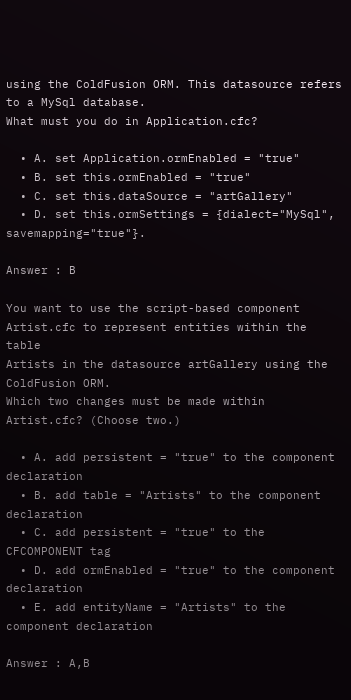using the ColdFusion ORM. This datasource refers to a MySql database.
What must you do in Application.cfc?

  • A. set Application.ormEnabled = "true"
  • B. set this.ormEnabled = "true"
  • C. set this.dataSource = "artGallery"
  • D. set this.ormSettings = {dialect="MySql", savemapping="true"}.

Answer : B

You want to use the script-based component Artist.cfc to represent entities within the table
Artists in the datasource artGallery using the ColdFusion ORM.
Which two changes must be made within Artist.cfc? (Choose two.)

  • A. add persistent = "true" to the component declaration
  • B. add table = "Artists" to the component declaration
  • C. add persistent = "true" to the CFCOMPONENT tag
  • D. add ormEnabled = "true" to the component declaration
  • E. add entityName = "Artists" to the component declaration

Answer : A,B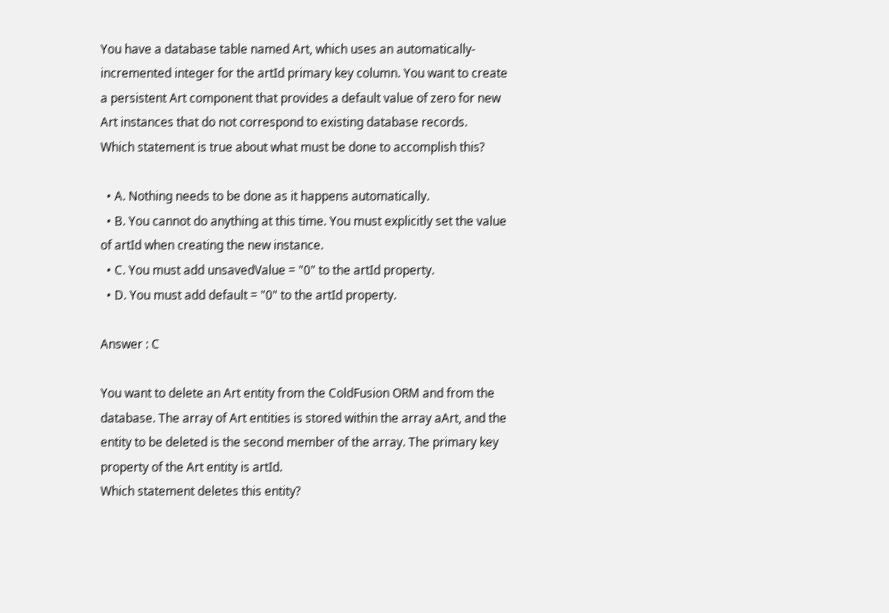You have a database table named Art, which uses an automatically-incremented integer for the artId primary key column. You want to create a persistent Art component that provides a default value of zero for new Art instances that do not correspond to existing database records.
Which statement is true about what must be done to accomplish this?

  • A. Nothing needs to be done as it happens automatically.
  • B. You cannot do anything at this time. You must explicitly set the value of artId when creating the new instance.
  • C. You must add unsavedValue = "0" to the artId property.
  • D. You must add default = "0" to the artId property.

Answer : C

You want to delete an Art entity from the ColdFusion ORM and from the database. The array of Art entities is stored within the array aArt, and the entity to be deleted is the second member of the array. The primary key property of the Art entity is artId.
Which statement deletes this entity?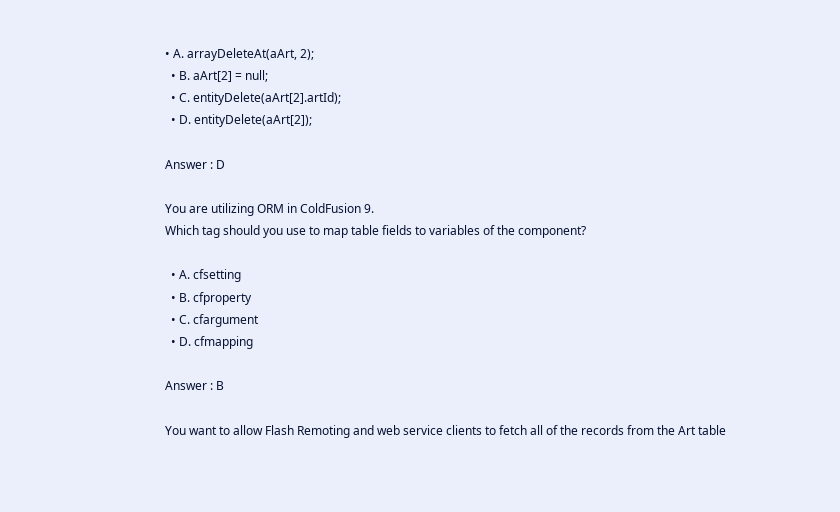• A. arrayDeleteAt(aArt, 2);
  • B. aArt[2] = null;
  • C. entityDelete(aArt[2].artId);
  • D. entityDelete(aArt[2]);

Answer : D

You are utilizing ORM in ColdFusion 9.
Which tag should you use to map table fields to variables of the component?

  • A. cfsetting
  • B. cfproperty
  • C. cfargument
  • D. cfmapping

Answer : B

You want to allow Flash Remoting and web service clients to fetch all of the records from the Art table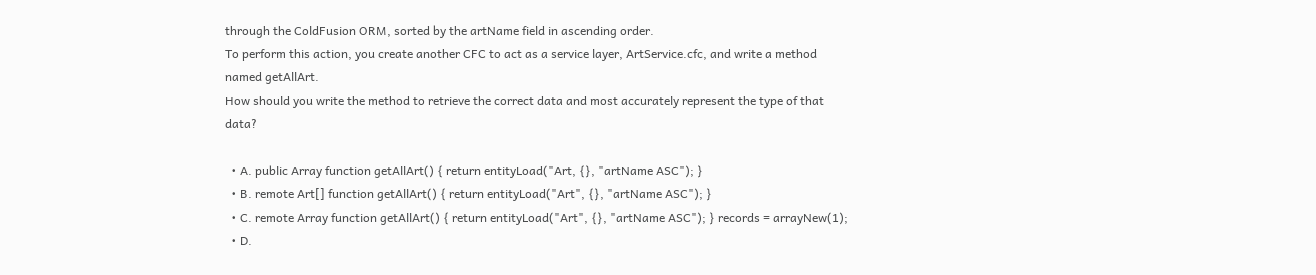through the ColdFusion ORM, sorted by the artName field in ascending order.
To perform this action, you create another CFC to act as a service layer, ArtService.cfc, and write a method named getAllArt.
How should you write the method to retrieve the correct data and most accurately represent the type of that data?

  • A. public Array function getAllArt() { return entityLoad("Art, {}, "artName ASC"); }
  • B. remote Art[] function getAllArt() { return entityLoad("Art", {}, "artName ASC"); }
  • C. remote Array function getAllArt() { return entityLoad("Art", {}, "artName ASC"); } records = arrayNew(1);
  • D.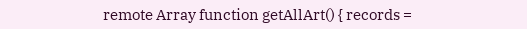remote Array function getAllArt() { records =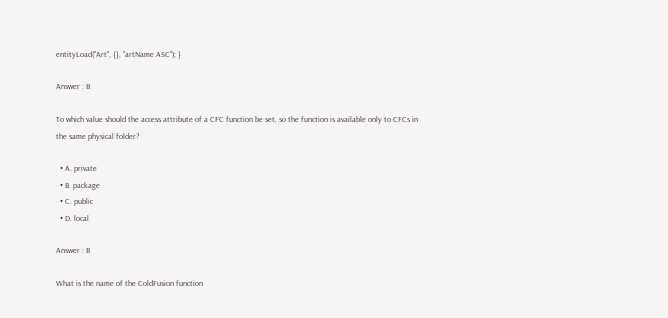entityLoad("Art", {}, "artName ASC"); }

Answer : B

To which value should the access attribute of a CFC function be set, so the function is available only to CFCs in the same physical folder?

  • A. private
  • B. package
  • C. public
  • D. local

Answer : B

What is the name of the ColdFusion function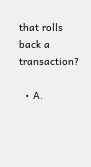that rolls back a transaction?

  • A.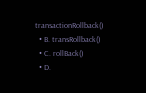transactionRollback()
  • B. transRollback()
  • C. rollBack()
  • D.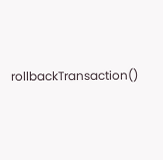rollbackTransaction()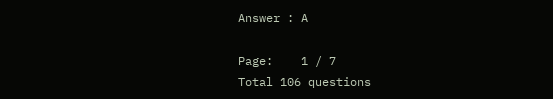Answer : A

Page:    1 / 7
Total 106 questions